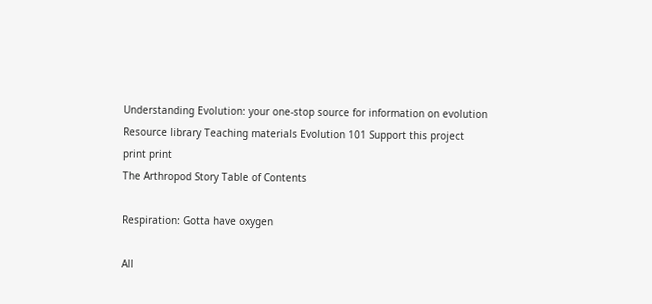Understanding Evolution: your one-stop source for information on evolution
Resource library Teaching materials Evolution 101 Support this project
print print
The Arthropod Story Table of Contents

Respiration: Gotta have oxygen

All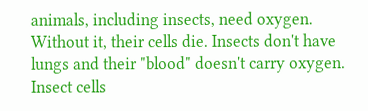animals, including insects, need oxygen. Without it, their cells die. Insects don't have lungs and their "blood" doesn't carry oxygen. Insect cells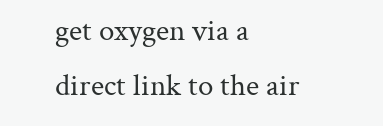get oxygen via a direct link to the air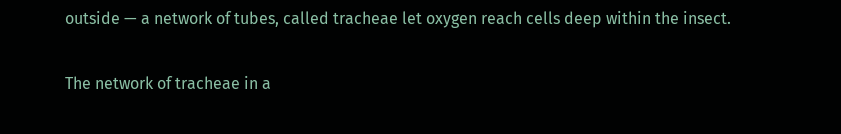outside — a network of tubes, called tracheae let oxygen reach cells deep within the insect.

The network of tracheae in a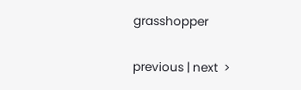grasshopper

previous | next  >